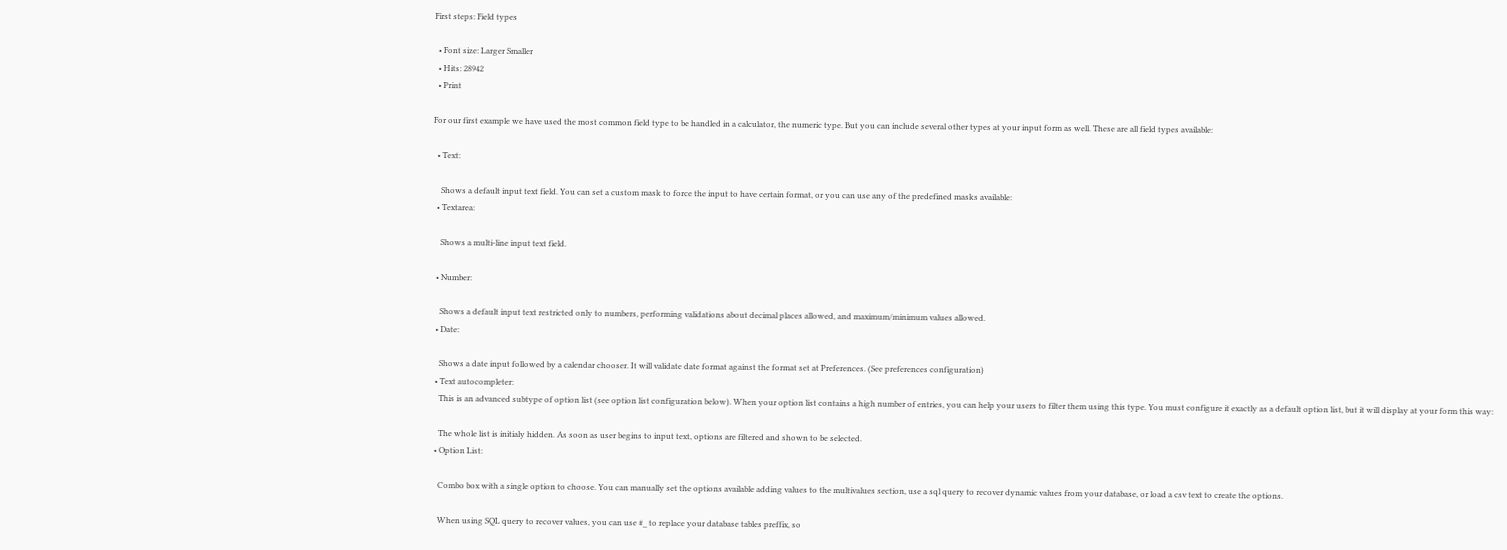First steps: Field types

  • Font size: Larger Smaller
  • Hits: 28942
  • Print

For our first example we have used the most common field type to be handled in a calculator, the numeric type. But you can include several other types at your input form as well. These are all field types available:

  • Text:

    Shows a default input text field. You can set a custom mask to force the input to have certain format, or you can use any of the predefined masks available:
  • Textarea:

    Shows a multi-line input text field.

  • Number:

    Shows a default input text restricted only to numbers, performing validations about decimal places allowed, and maximum/minimum values allowed.
  • Date:

    Shows a date input followed by a calendar chooser. It will validate date format against the format set at Preferences. (See preferences configuration)
  • Text autocompleter:
    This is an advanced subtype of option list (see option list configuration below). When your option list contains a high number of entries, you can help your users to filter them using this type. You must configure it exactly as a default option list, but it will display at your form this way:

    The whole list is initialy hidden. As soon as user begins to input text, options are filtered and shown to be selected.
  • Option List:

    Combo box with a single option to choose. You can manually set the options available adding values to the multivalues section, use a sql query to recover dynamic values from your database, or load a csv text to create the options.

    When using SQL query to recover values, you can use #_ to replace your database tables preffix, so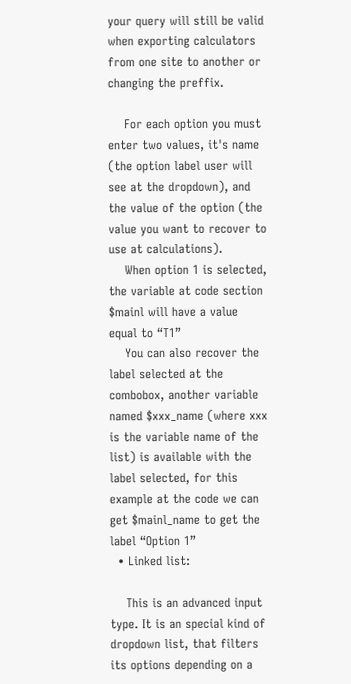your query will still be valid when exporting calculators from one site to another or changing the preffix.

    For each option you must enter two values, it's name (the option label user will see at the dropdown), and the value of the option (the value you want to recover to use at calculations).
    When option 1 is selected, the variable at code section $mainl will have a value equal to “T1”
    You can also recover the label selected at the combobox, another variable named $xxx_name (where xxx is the variable name of the list) is available with the label selected, for this example at the code we can get $mainl_name to get the label “Option 1”
  • Linked list:

    This is an advanced input type. It is an special kind of dropdown list, that filters its options depending on a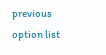previous option list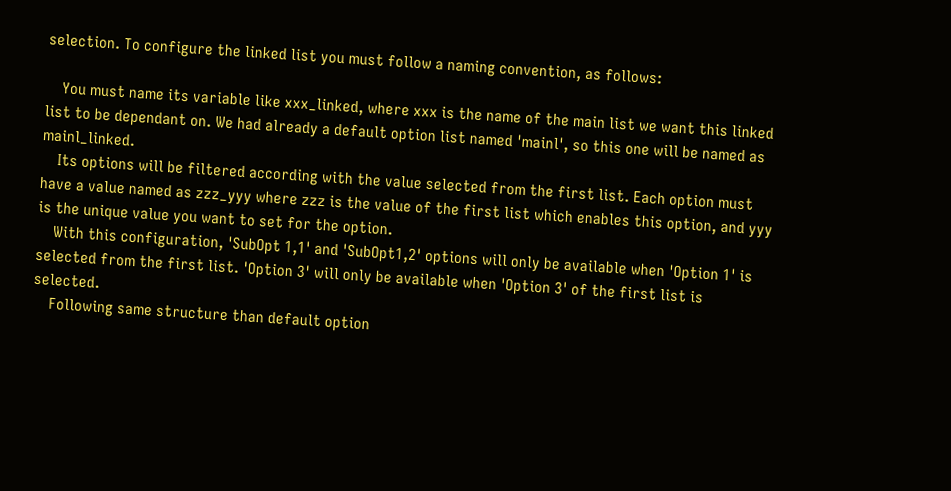selection. To configure the linked list you must follow a naming convention, as follows:

    You must name its variable like xxx_linked, where xxx is the name of the main list we want this linked list to be dependant on. We had already a default option list named 'mainl', so this one will be named as mainl_linked.
    Its options will be filtered according with the value selected from the first list. Each option must have a value named as zzz_yyy where zzz is the value of the first list which enables this option, and yyy is the unique value you want to set for the option.
    With this configuration, 'SubOpt 1,1' and 'SubOpt1,2' options will only be available when 'Option 1' is selected from the first list. 'Option 3' will only be available when 'Option 3' of the first list is selected.
    Following same structure than default option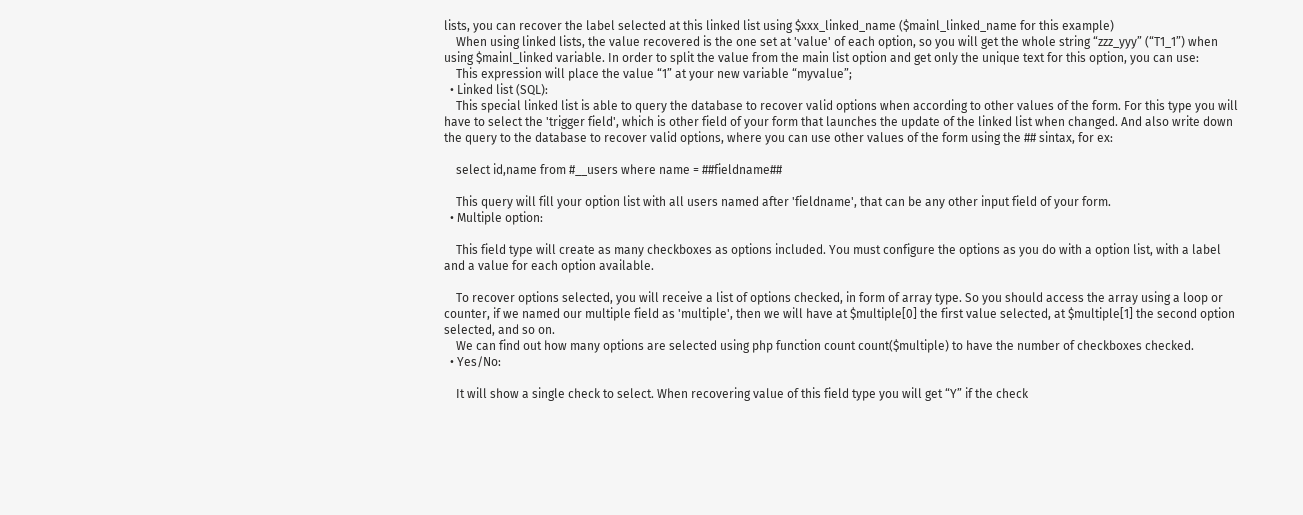lists, you can recover the label selected at this linked list using $xxx_linked_name ($mainl_linked_name for this example)
    When using linked lists, the value recovered is the one set at 'value' of each option, so you will get the whole string “zzz_yyy” (“T1_1”) when using $mainl_linked variable. In order to split the value from the main list option and get only the unique text for this option, you can use:
    This expression will place the value “1” at your new variable “myvalue”;
  • Linked list (SQL):
    This special linked list is able to query the database to recover valid options when according to other values of the form. For this type you will have to select the 'trigger field', which is other field of your form that launches the update of the linked list when changed. And also write down the query to the database to recover valid options, where you can use other values of the form using the ## sintax, for ex:

    select id,name from #__users where name = ##fieldname##

    This query will fill your option list with all users named after 'fieldname', that can be any other input field of your form.
  • Multiple option:

    This field type will create as many checkboxes as options included. You must configure the options as you do with a option list, with a label and a value for each option available.

    To recover options selected, you will receive a list of options checked, in form of array type. So you should access the array using a loop or counter, if we named our multiple field as 'multiple', then we will have at $multiple[0] the first value selected, at $multiple[1] the second option selected, and so on.
    We can find out how many options are selected using php function count count($multiple) to have the number of checkboxes checked.
  • Yes/No:

    It will show a single check to select. When recovering value of this field type you will get “Y” if the check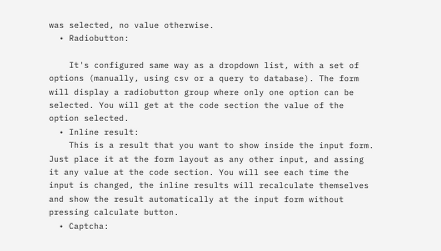was selected, no value otherwise.
  • Radiobutton:

    It's configured same way as a dropdown list, with a set of options (manually, using csv or a query to database). The form will display a radiobutton group where only one option can be selected. You will get at the code section the value of the option selected.
  • Inline result:
    This is a result that you want to show inside the input form. Just place it at the form layout as any other input, and assing it any value at the code section. You will see each time the input is changed, the inline results will recalculate themselves and show the result automatically at the input form without pressing calculate button.
  • Captcha: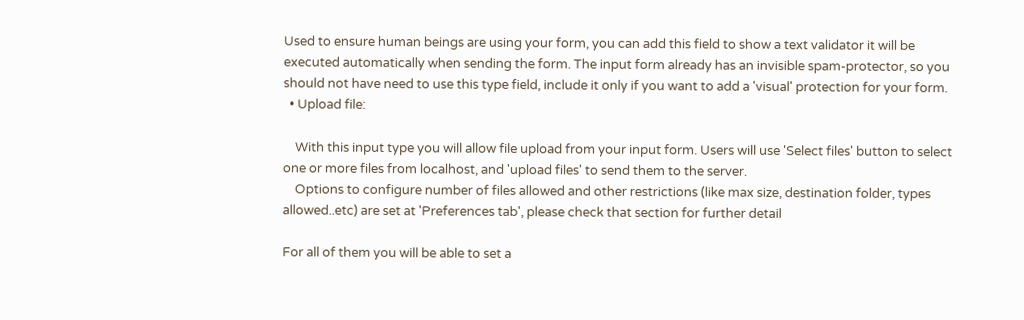Used to ensure human beings are using your form, you can add this field to show a text validator it will be executed automatically when sending the form. The input form already has an invisible spam-protector, so you should not have need to use this type field, include it only if you want to add a 'visual' protection for your form.
  • Upload file:

    With this input type you will allow file upload from your input form. Users will use 'Select files' button to select one or more files from localhost, and 'upload files' to send them to the server.
    Options to configure number of files allowed and other restrictions (like max size, destination folder, types allowed..etc) are set at 'Preferences tab', please check that section for further detail

For all of them you will be able to set a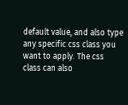default value, and also type any specific css class you want to apply. The css class can also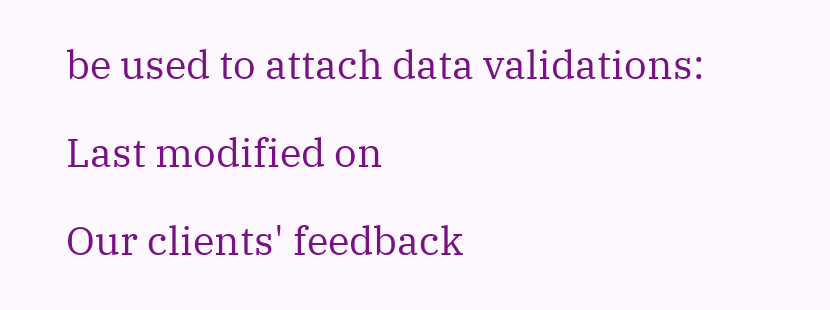be used to attach data validations:

Last modified on

Our clients' feedback